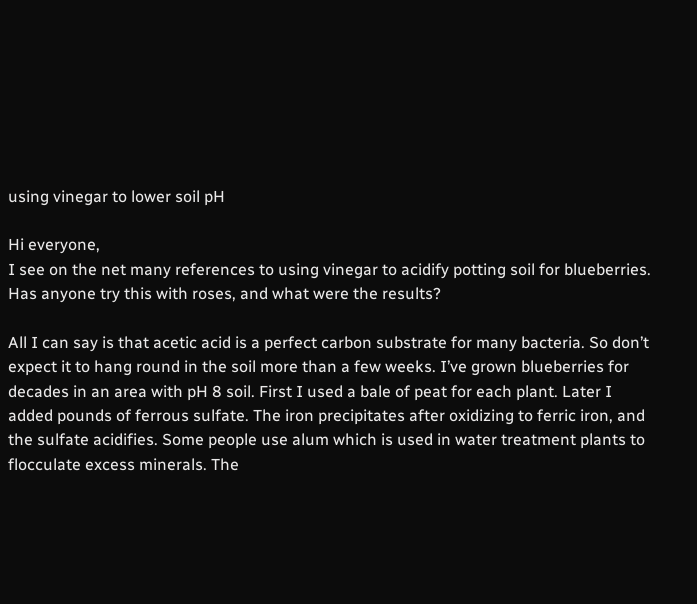using vinegar to lower soil pH

Hi everyone,
I see on the net many references to using vinegar to acidify potting soil for blueberries.
Has anyone try this with roses, and what were the results?

All I can say is that acetic acid is a perfect carbon substrate for many bacteria. So don’t expect it to hang round in the soil more than a few weeks. I’ve grown blueberries for decades in an area with pH 8 soil. First I used a bale of peat for each plant. Later I added pounds of ferrous sulfate. The iron precipitates after oxidizing to ferric iron, and the sulfate acidifies. Some people use alum which is used in water treatment plants to flocculate excess minerals. The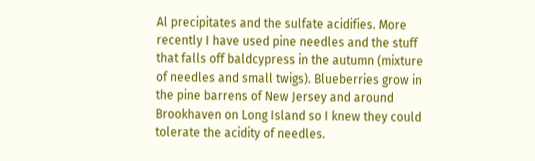Al precipitates and the sulfate acidifies. More recently I have used pine needles and the stuff that falls off baldcypress in the autumn (mixture of needles and small twigs). Blueberries grow in the pine barrens of New Jersey and around Brookhaven on Long Island so I knew they could tolerate the acidity of needles.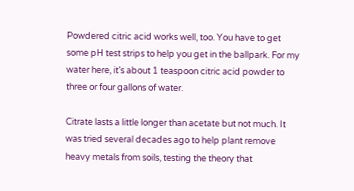Powdered citric acid works well, too. You have to get some pH test strips to help you get in the ballpark. For my water here, it’s about 1 teaspoon citric acid powder to three or four gallons of water.

Citrate lasts a little longer than acetate but not much. It was tried several decades ago to help plant remove heavy metals from soils, testing the theory that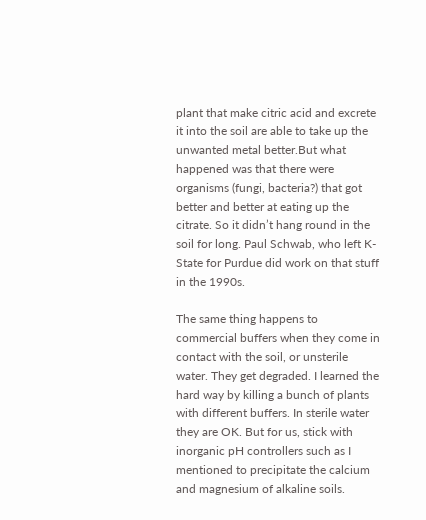plant that make citric acid and excrete it into the soil are able to take up the unwanted metal better.But what happened was that there were organisms (fungi, bacteria?) that got better and better at eating up the citrate. So it didn’t hang round in the soil for long. Paul Schwab, who left K-State for Purdue did work on that stuff in the 1990s.

The same thing happens to commercial buffers when they come in contact with the soil, or unsterile water. They get degraded. I learned the hard way by killing a bunch of plants with different buffers. In sterile water they are OK. But for us, stick with inorganic pH controllers such as I mentioned to precipitate the calcium and magnesium of alkaline soils.